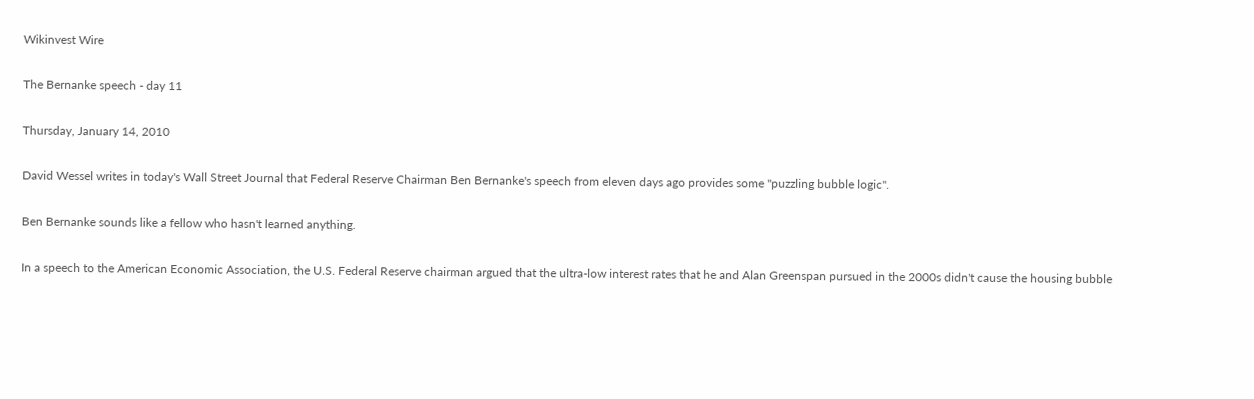Wikinvest Wire

The Bernanke speech - day 11

Thursday, January 14, 2010

David Wessel writes in today's Wall Street Journal that Federal Reserve Chairman Ben Bernanke's speech from eleven days ago provides some "puzzling bubble logic".

Ben Bernanke sounds like a fellow who hasn't learned anything.

In a speech to the American Economic Association, the U.S. Federal Reserve chairman argued that the ultra-low interest rates that he and Alan Greenspan pursued in the 2000s didn't cause the housing bubble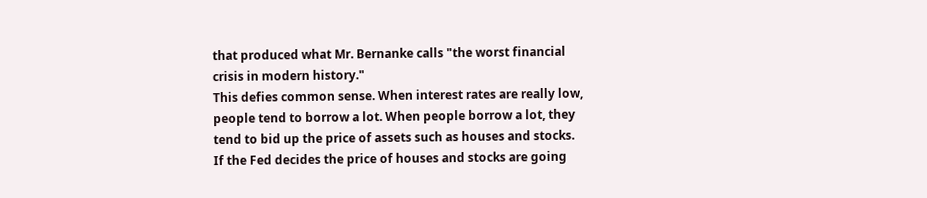that produced what Mr. Bernanke calls "the worst financial crisis in modern history."
This defies common sense. When interest rates are really low, people tend to borrow a lot. When people borrow a lot, they tend to bid up the price of assets such as houses and stocks. If the Fed decides the price of houses and stocks are going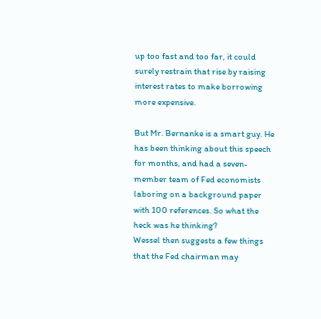up too fast and too far, it could surely restrain that rise by raising interest rates to make borrowing more expensive.

But Mr. Bernanke is a smart guy. He has been thinking about this speech for months, and had a seven-member team of Fed economists laboring on a background paper with 100 references. So what the heck was he thinking?
Wessel then suggests a few things that the Fed chairman may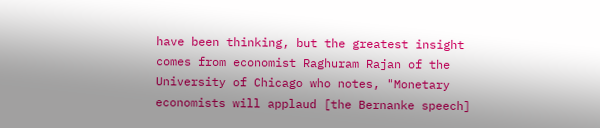have been thinking, but the greatest insight comes from economist Raghuram Rajan of the University of Chicago who notes, "Monetary economists will applaud [the Bernanke speech]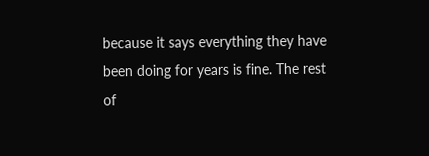because it says everything they have been doing for years is fine. The rest of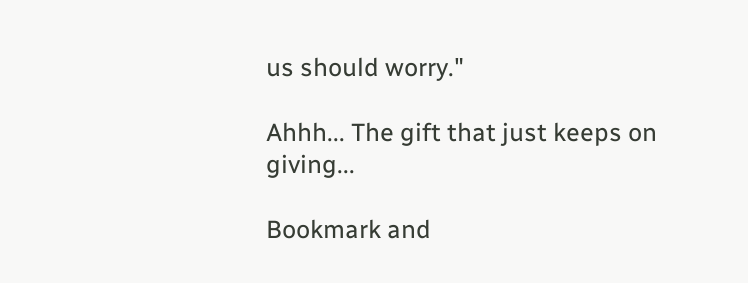us should worry."

Ahhh... The gift that just keeps on giving...

Bookmark and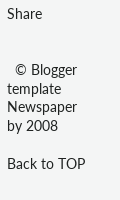Share


  © Blogger template Newspaper by 2008

Back to TOP